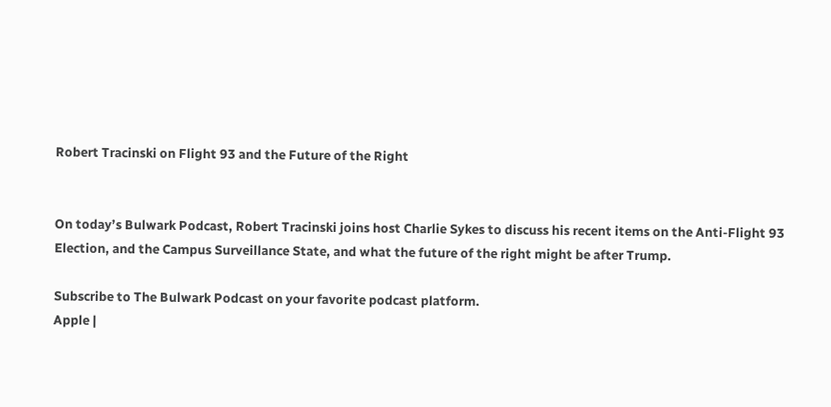Robert Tracinski on Flight 93 and the Future of the Right


On today’s Bulwark Podcast, Robert Tracinski joins host Charlie Sykes to discuss his recent items on the Anti-Flight 93 Election, and the Campus Surveillance State, and what the future of the right might be after Trump.

Subscribe to The Bulwark Podcast on your favorite podcast platform.
Apple |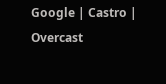Google | Castro | Overcast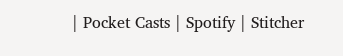| Pocket Casts | Spotify | Stitcher